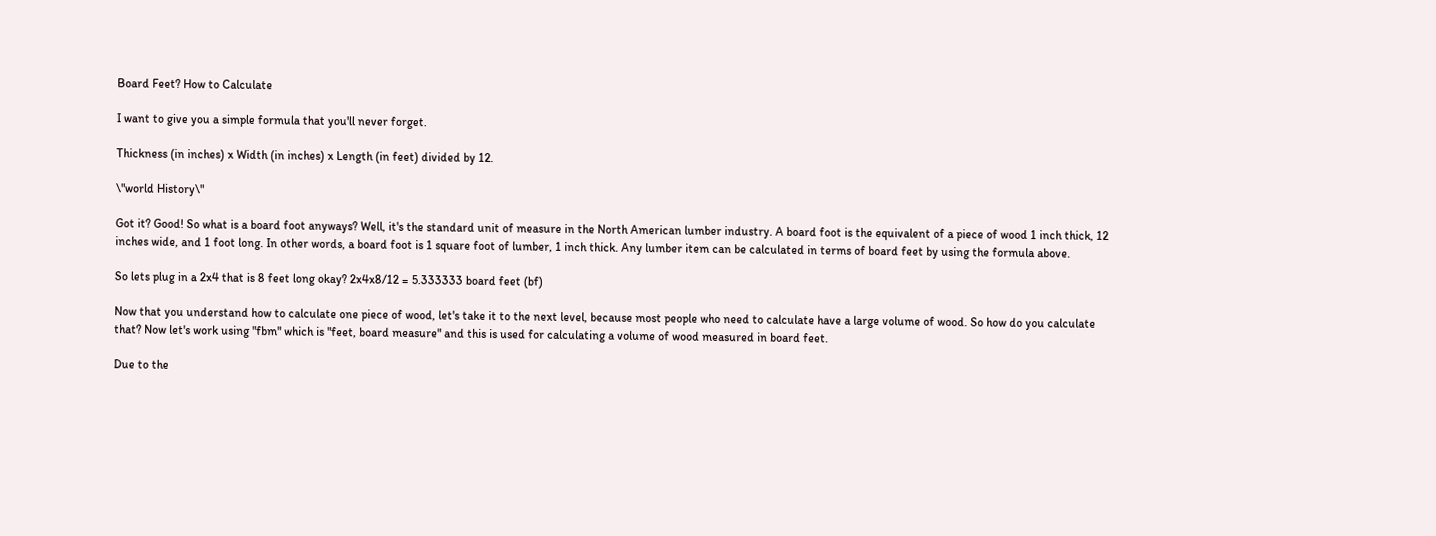Board Feet? How to Calculate

I want to give you a simple formula that you'll never forget.

Thickness (in inches) x Width (in inches) x Length (in feet) divided by 12.

\"world History\"

Got it? Good! So what is a board foot anyways? Well, it's the standard unit of measure in the North American lumber industry. A board foot is the equivalent of a piece of wood 1 inch thick, 12 inches wide, and 1 foot long. In other words, a board foot is 1 square foot of lumber, 1 inch thick. Any lumber item can be calculated in terms of board feet by using the formula above.

So lets plug in a 2x4 that is 8 feet long okay? 2x4x8/12 = 5.333333 board feet (bf)

Now that you understand how to calculate one piece of wood, let's take it to the next level, because most people who need to calculate have a large volume of wood. So how do you calculate that? Now let's work using "fbm" which is "feet, board measure" and this is used for calculating a volume of wood measured in board feet.

Due to the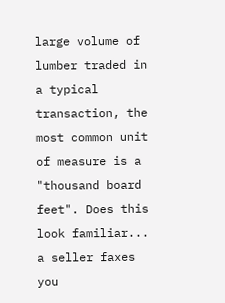large volume of lumber traded in a typical transaction, the most common unit of measure is a "thousand board feet". Does this look familiar... a seller faxes you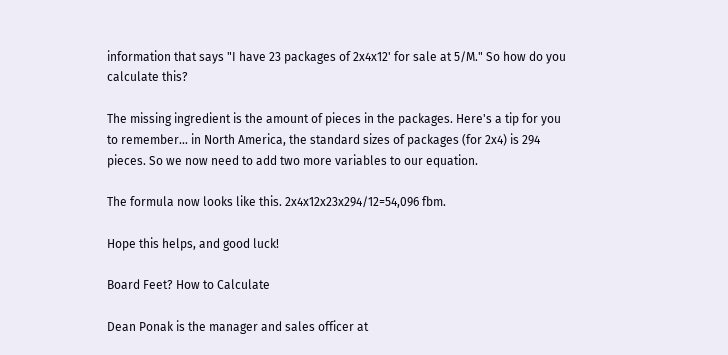information that says "I have 23 packages of 2x4x12' for sale at 5/M." So how do you calculate this?

The missing ingredient is the amount of pieces in the packages. Here's a tip for you to remember... in North America, the standard sizes of packages (for 2x4) is 294 pieces. So we now need to add two more variables to our equation.

The formula now looks like this. 2x4x12x23x294/12=54,096 fbm.

Hope this helps, and good luck!

Board Feet? How to Calculate

Dean Ponak is the manager and sales officer at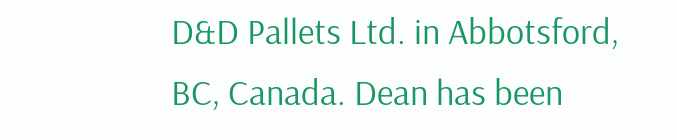D&D Pallets Ltd. in Abbotsford, BC, Canada. Dean has been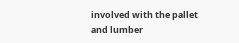involved with the pallet and lumber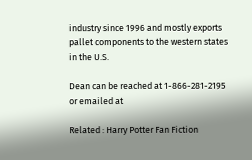industry since 1996 and mostly exports pallet components to the western states in the U.S.

Dean can be reached at 1-866-281-2195 or emailed at

Related : Harry Potter Fan Fiction